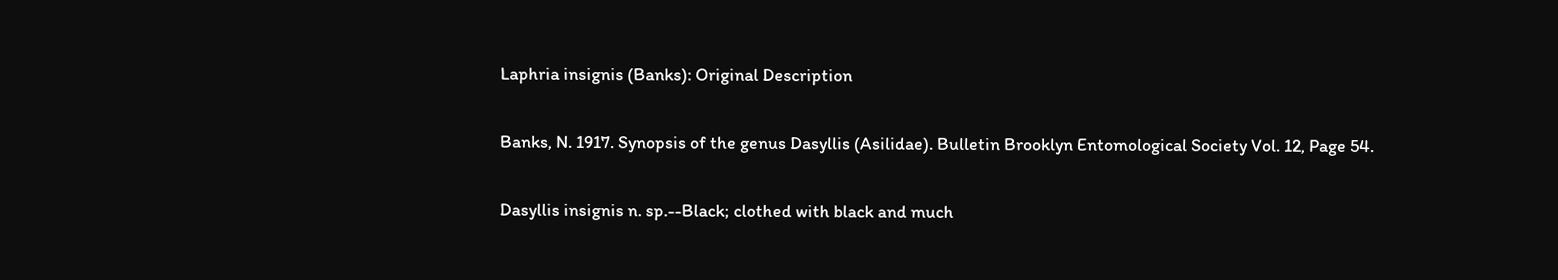Laphria insignis (Banks): Original Description

Banks, N. 1917. Synopsis of the genus Dasyllis (Asilidae). Bulletin Brooklyn Entomological Society Vol. 12, Page 54.

Dasyllis insignis n. sp.--Black; clothed with black and much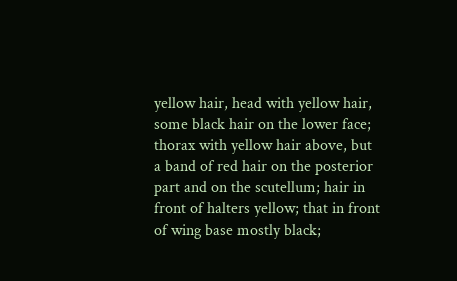yellow hair, head with yellow hair, some black hair on the lower face; thorax with yellow hair above, but a band of red hair on the posterior part and on the scutellum; hair in front of halters yellow; that in front of wing base mostly black;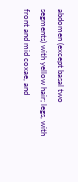abdomen (except basal two segments) with yellow hair; legs, with front and mid coxae, and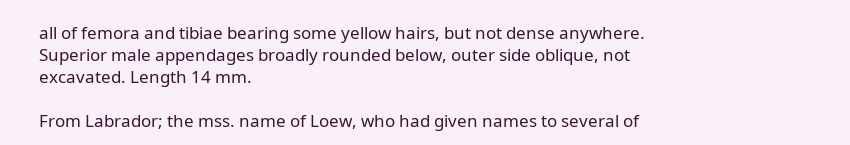all of femora and tibiae bearing some yellow hairs, but not dense anywhere. Superior male appendages broadly rounded below, outer side oblique, not excavated. Length 14 mm.

From Labrador; the mss. name of Loew, who had given names to several of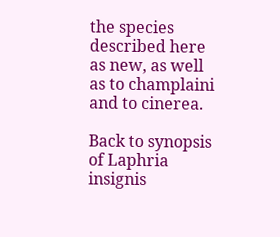the species described here as new, as well as to champlaini and to cinerea.

Back to synopsis of Laphria insignis